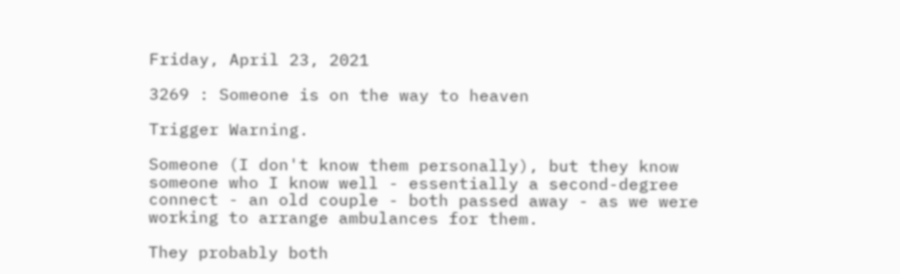Friday, April 23, 2021

3269 : Someone is on the way to heaven

Trigger Warning.

Someone (I don't know them personally), but they know someone who I know well - essentially a second-degree connect - an old couple - both passed away - as we were working to arrange ambulances for them.

They probably both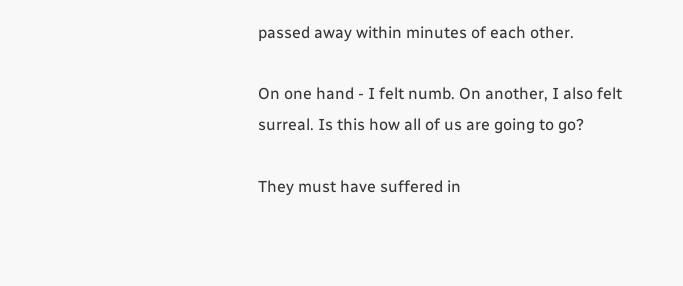passed away within minutes of each other.

On one hand - I felt numb. On another, I also felt surreal. Is this how all of us are going to go?

They must have suffered in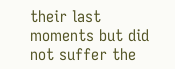their last moments but did not suffer the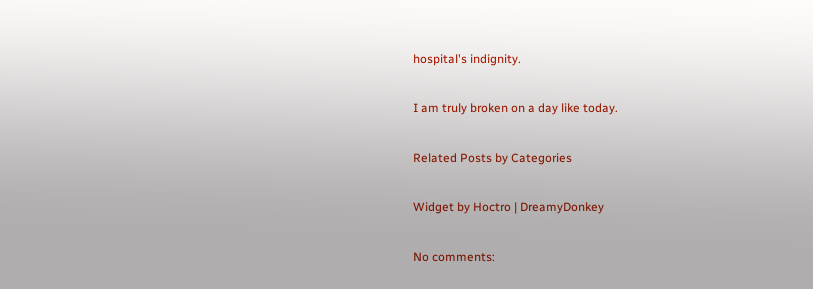hospital's indignity.

I am truly broken on a day like today.

Related Posts by Categories

Widget by Hoctro | DreamyDonkey

No comments: